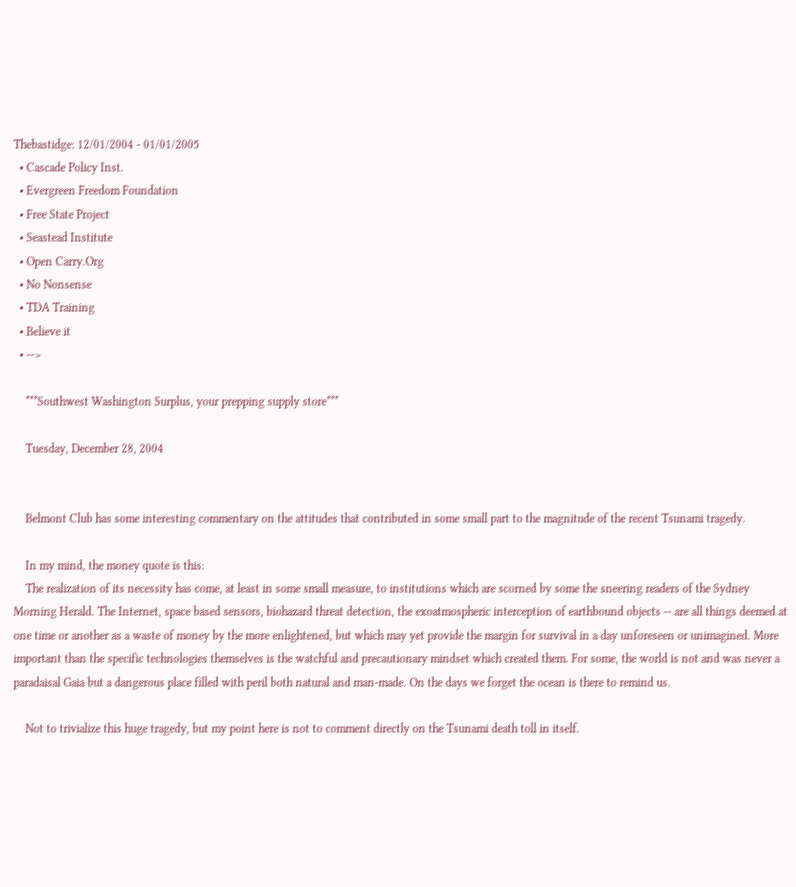Thebastidge: 12/01/2004 - 01/01/2005
  • Cascade Policy Inst.
  • Evergreen Freedom Foundation
  • Free State Project
  • Seastead Institute
  • Open Carry.Org
  • No Nonsense
  • TDA Training
  • Believe it
  • -->

    ***Southwest Washington Surplus, your prepping supply store***

    Tuesday, December 28, 2004


    Belmont Club has some interesting commentary on the attitudes that contributed in some small part to the magnitude of the recent Tsunami tragedy.

    In my mind, the money quote is this:
    The realization of its necessity has come, at least in some small measure, to institutions which are scorned by some the sneering readers of the Sydney Morning Herald. The Internet, space based sensors, biohazard threat detection, the exoatmospheric interception of earthbound objects -- are all things deemed at one time or another as a waste of money by the more enlightened, but which may yet provide the margin for survival in a day unforeseen or unimagined. More important than the specific technologies themselves is the watchful and precautionary mindset which created them. For some, the world is not and was never a paradaisal Gaia but a dangerous place filled with peril both natural and man-made. On the days we forget the ocean is there to remind us.

    Not to trivialize this huge tragedy, but my point here is not to comment directly on the Tsunami death toll in itself.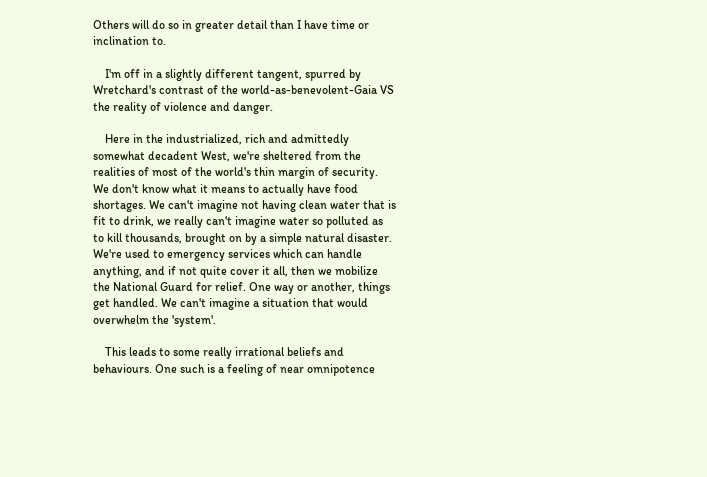Others will do so in greater detail than I have time or inclination to.

    I'm off in a slightly different tangent, spurred by Wretchard's contrast of the world-as-benevolent-Gaia VS the reality of violence and danger.

    Here in the industrialized, rich and admittedly somewhat decadent West, we're sheltered from the realities of most of the world's thin margin of security. We don't know what it means to actually have food shortages. We can't imagine not having clean water that is fit to drink, we really can't imagine water so polluted as to kill thousands, brought on by a simple natural disaster. We're used to emergency services which can handle anything, and if not quite cover it all, then we mobilize the National Guard for relief. One way or another, things get handled. We can't imagine a situation that would overwhelm the 'system'.

    This leads to some really irrational beliefs and behaviours. One such is a feeling of near omnipotence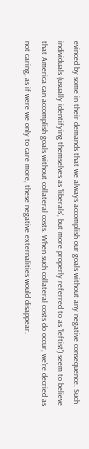evinced by some in their demands that we always accomplish our goals without any negative consequence. Such individuals (usually identifying themselves as 'liberals', but more properly referred to as 'leftist') seem to believe that America can accomplish goals without collateral costs. When such collateral costs do occur, we're decried as not caring, as if were we only to care more, these negative externalities would disappear.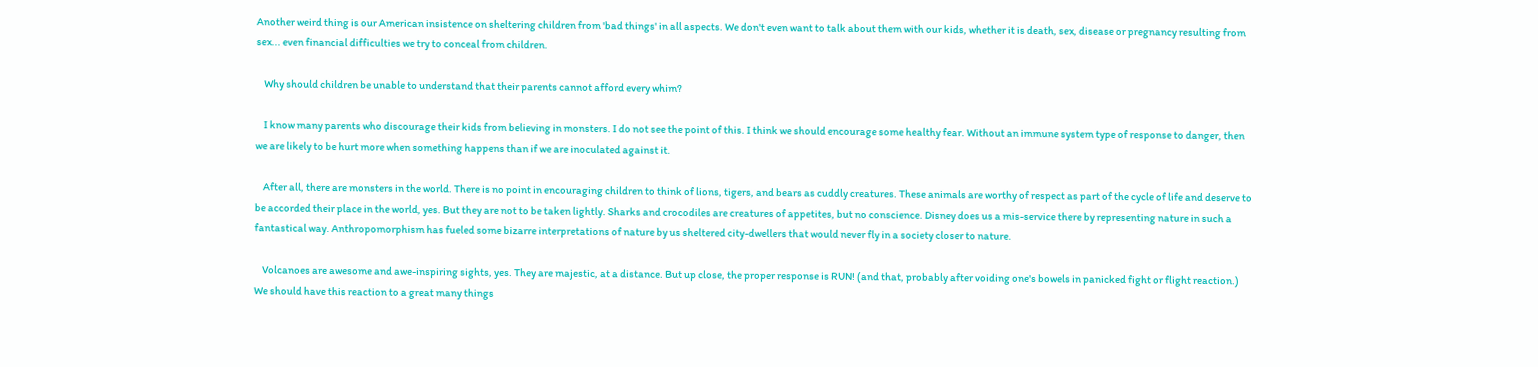Another weird thing is our American insistence on sheltering children from 'bad things' in all aspects. We don't even want to talk about them with our kids, whether it is death, sex, disease or pregnancy resulting from sex... even financial difficulties we try to conceal from children.

    Why should children be unable to understand that their parents cannot afford every whim?

    I know many parents who discourage their kids from believing in monsters. I do not see the point of this. I think we should encourage some healthy fear. Without an immune system type of response to danger, then we are likely to be hurt more when something happens than if we are inoculated against it.

    After all, there are monsters in the world. There is no point in encouraging children to think of lions, tigers, and bears as cuddly creatures. These animals are worthy of respect as part of the cycle of life and deserve to be accorded their place in the world, yes. But they are not to be taken lightly. Sharks and crocodiles are creatures of appetites, but no conscience. Disney does us a mis-service there by representing nature in such a fantastical way. Anthropomorphism has fueled some bizarre interpretations of nature by us sheltered city-dwellers that would never fly in a society closer to nature.

    Volcanoes are awesome and awe-inspiring sights, yes. They are majestic, at a distance. But up close, the proper response is RUN! (and that, probably after voiding one's bowels in panicked fight or flight reaction.) We should have this reaction to a great many things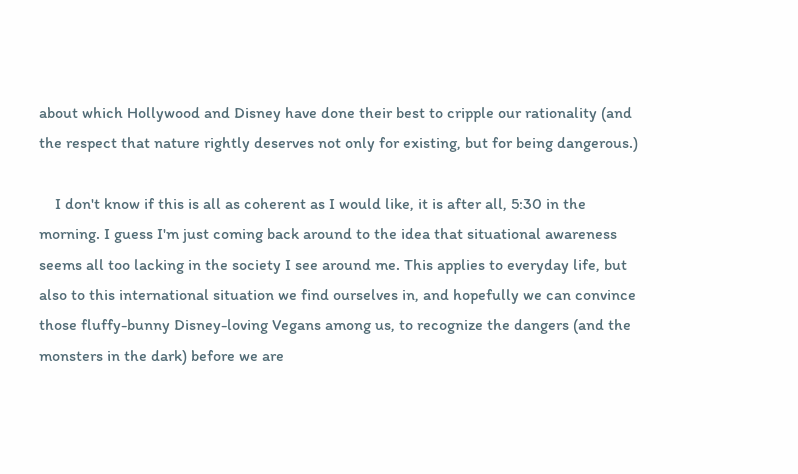about which Hollywood and Disney have done their best to cripple our rationality (and the respect that nature rightly deserves not only for existing, but for being dangerous.)

    I don't know if this is all as coherent as I would like, it is after all, 5:30 in the morning. I guess I'm just coming back around to the idea that situational awareness seems all too lacking in the society I see around me. This applies to everyday life, but also to this international situation we find ourselves in, and hopefully we can convince those fluffy-bunny Disney-loving Vegans among us, to recognize the dangers (and the monsters in the dark) before we are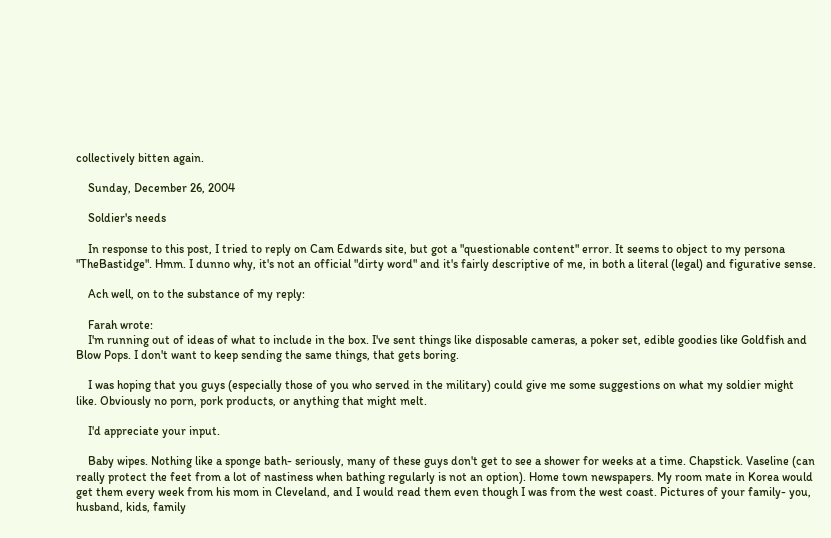collectively bitten again.

    Sunday, December 26, 2004

    Soldier's needs

    In response to this post, I tried to reply on Cam Edwards site, but got a "questionable content" error. It seems to object to my persona "TheBastidge". Hmm. I dunno why, it's not an official "dirty word" and it's fairly descriptive of me, in both a literal (legal) and figurative sense.

    Ach well, on to the substance of my reply:

    Farah wrote:
    I'm running out of ideas of what to include in the box. I've sent things like disposable cameras, a poker set, edible goodies like Goldfish and Blow Pops. I don't want to keep sending the same things, that gets boring.

    I was hoping that you guys (especially those of you who served in the military) could give me some suggestions on what my soldier might like. Obviously no porn, pork products, or anything that might melt.

    I'd appreciate your input.

    Baby wipes. Nothing like a sponge bath- seriously, many of these guys don't get to see a shower for weeks at a time. Chapstick. Vaseline (can really protect the feet from a lot of nastiness when bathing regularly is not an option). Home town newspapers. My room mate in Korea would get them every week from his mom in Cleveland, and I would read them even though I was from the west coast. Pictures of your family- you, husband, kids, family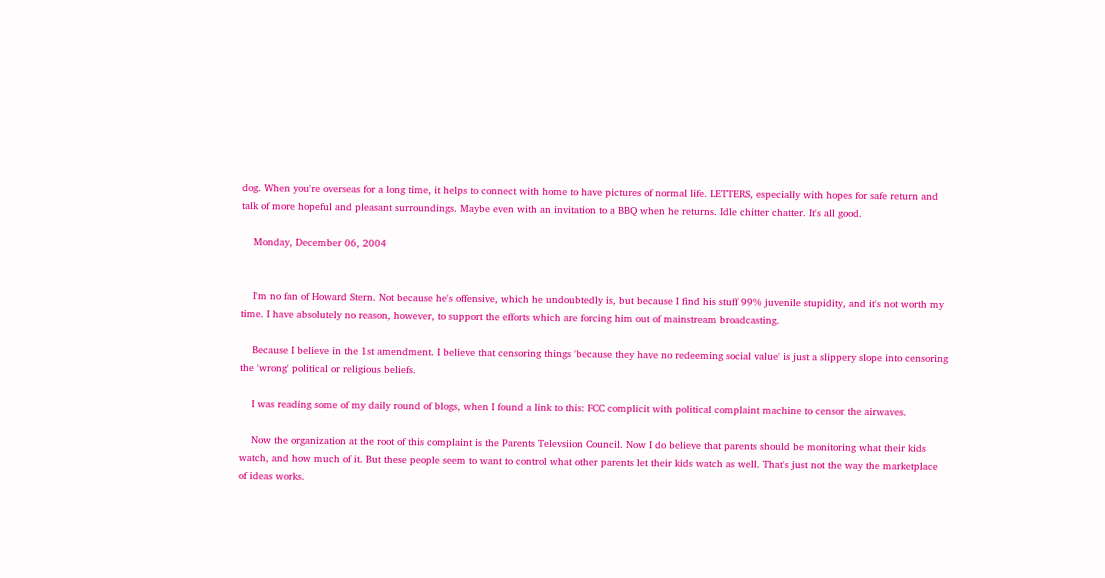dog. When you're overseas for a long time, it helps to connect with home to have pictures of normal life. LETTERS, especially with hopes for safe return and talk of more hopeful and pleasant surroundings. Maybe even with an invitation to a BBQ when he returns. Idle chitter chatter. It's all good.

    Monday, December 06, 2004


    I'm no fan of Howard Stern. Not because he's offensive, which he undoubtedly is, but because I find his stuff 99% juvenile stupidity, and it's not worth my time. I have absolutely no reason, however, to support the efforts which are forcing him out of mainstream broadcasting.

    Because I believe in the 1st amendment. I believe that censoring things 'because they have no redeeming social value' is just a slippery slope into censoring the 'wrong' political or religious beliefs.

    I was reading some of my daily round of blogs, when I found a link to this: FCC complicit with political complaint machine to censor the airwaves.

    Now the organization at the root of this complaint is the Parents Televsiion Council. Now I do believe that parents should be monitoring what their kids watch, and how much of it. But these people seem to want to control what other parents let their kids watch as well. That's just not the way the marketplace of ideas works.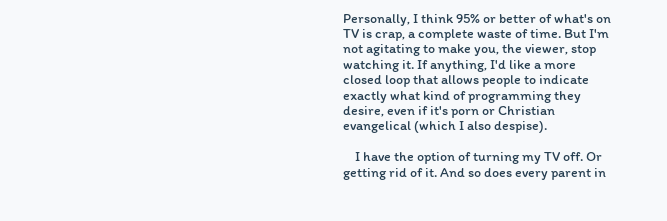Personally, I think 95% or better of what's on TV is crap, a complete waste of time. But I'm not agitating to make you, the viewer, stop watching it. If anything, I'd like a more closed loop that allows people to indicate exactly what kind of programming they desire, even if it's porn or Christian evangelical (which I also despise).

    I have the option of turning my TV off. Or getting rid of it. And so does every parent in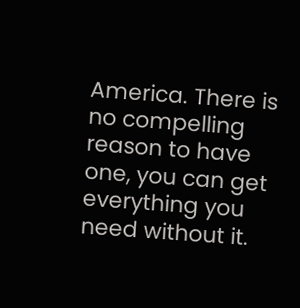America. There is no compelling reason to have one, you can get everything you need without it.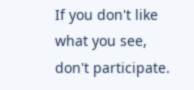If you don't like what you see, don't participate.